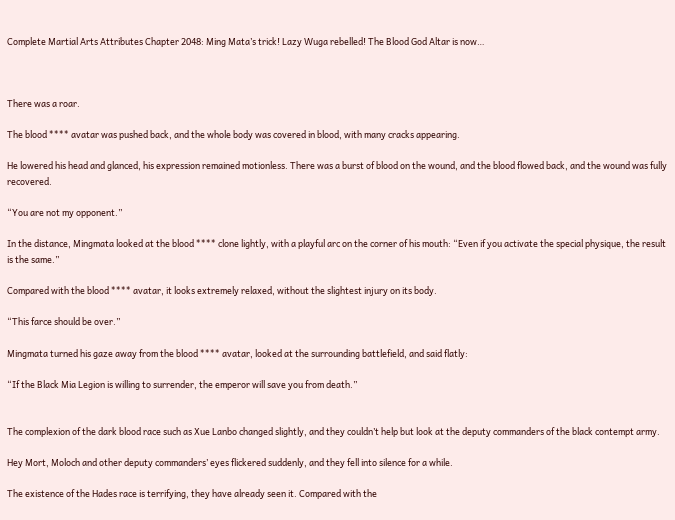Complete Martial Arts Attributes Chapter 2048: Ming Mata’s trick! Lazy Wuga rebelled! The Blood God Altar is now…



There was a roar.

The blood **** avatar was pushed back, and the whole body was covered in blood, with many cracks appearing.

He lowered his head and glanced, his expression remained motionless. There was a burst of blood on the wound, and the blood flowed back, and the wound was fully recovered.

“You are not my opponent.”

In the distance, Mingmata looked at the blood **** clone lightly, with a playful arc on the corner of his mouth: “Even if you activate the special physique, the result is the same.”

Compared with the blood **** avatar, it looks extremely relaxed, without the slightest injury on its body.

“This farce should be over.”

Mingmata turned his gaze away from the blood **** avatar, looked at the surrounding battlefield, and said flatly:

“If the Black Mia Legion is willing to surrender, the emperor will save you from death.”


The complexion of the dark blood race such as Xue Lanbo changed slightly, and they couldn’t help but look at the deputy commanders of the black contempt army.

Hey Mort, Moloch and other deputy commanders’ eyes flickered suddenly, and they fell into silence for a while.

The existence of the Hades race is terrifying, they have already seen it. Compared with the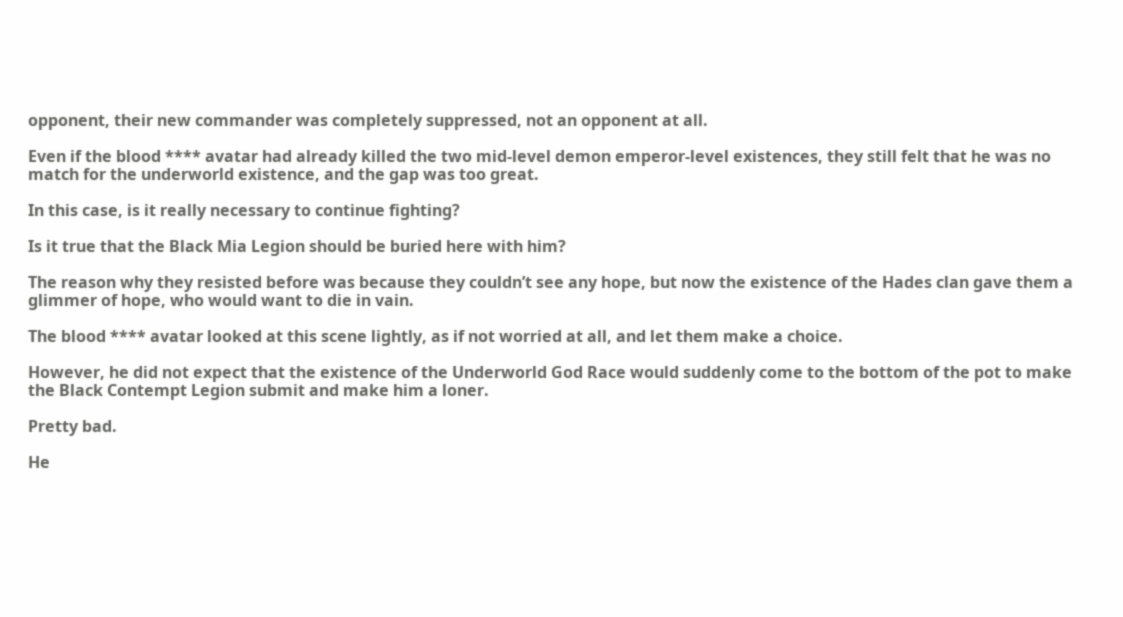opponent, their new commander was completely suppressed, not an opponent at all.

Even if the blood **** avatar had already killed the two mid-level demon emperor-level existences, they still felt that he was no match for the underworld existence, and the gap was too great.

In this case, is it really necessary to continue fighting?

Is it true that the Black Mia Legion should be buried here with him?

The reason why they resisted before was because they couldn’t see any hope, but now the existence of the Hades clan gave them a glimmer of hope, who would want to die in vain.

The blood **** avatar looked at this scene lightly, as if not worried at all, and let them make a choice.

However, he did not expect that the existence of the Underworld God Race would suddenly come to the bottom of the pot to make the Black Contempt Legion submit and make him a loner.

Pretty bad.

He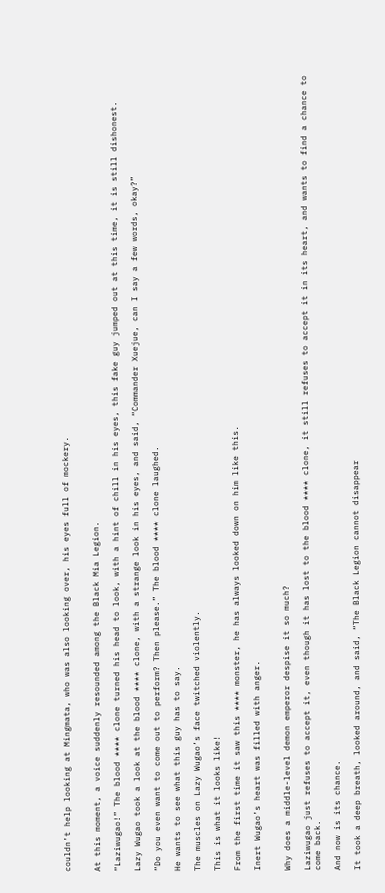couldn’t help looking at Mingmata, who was also looking over, his eyes full of mockery.


At this moment, a voice suddenly resounded among the Black Mia Legion.

“Laziwugao!” The blood **** clone turned his head to look, with a hint of chill in his eyes, this fake guy jumped out at this time, it is still dishonest.

Lazy Wugao took a look at the blood **** clone, with a strange look in his eyes, and said, “Commander Xuejue, can I say a few words, okay?”

“Do you even want to come out to perform? Then please.” The blood **** clone laughed.

He wants to see what this guy has to say.

The muscles on Lazy Wugao’s face twitched violently.

This is what it looks like!

From the first time it saw this **** monster, he has always looked down on him like this.

Inert Wugao’s heart was filled with anger.


Why does a middle-level demon emperor despise it so much?

Laziwugao just refuses to accept it, even though it has lost to the blood **** clone, it still refuses to accept it in its heart, and wants to find a chance to come back.

And now is its chance.

It took a deep breath, looked around, and said, “The Black Legion cannot disappear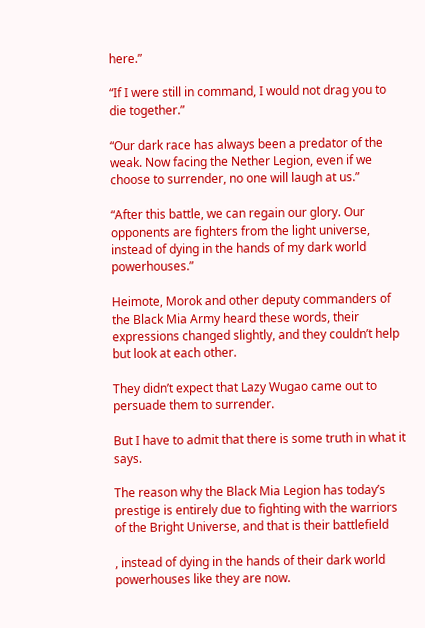here.”

“If I were still in command, I would not drag you to die together.”

“Our dark race has always been a predator of the weak. Now facing the Nether Legion, even if we choose to surrender, no one will laugh at us.”

“After this battle, we can regain our glory. Our opponents are fighters from the light universe, instead of dying in the hands of my dark world powerhouses.”

Heimote, Morok and other deputy commanders of the Black Mia Army heard these words, their expressions changed slightly, and they couldn’t help but look at each other.

They didn’t expect that Lazy Wugao came out to persuade them to surrender.

But I have to admit that there is some truth in what it says.

The reason why the Black Mia Legion has today’s prestige is entirely due to fighting with the warriors of the Bright Universe, and that is their battlefield

, instead of dying in the hands of their dark world powerhouses like they are now.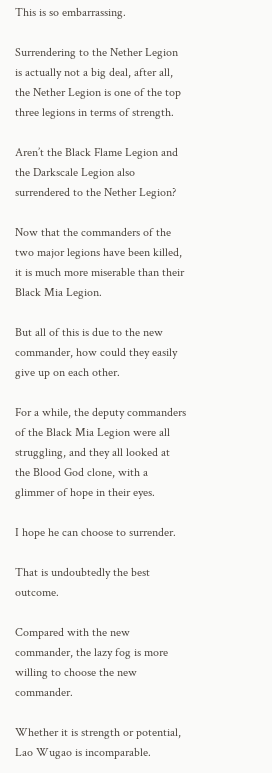This is so embarrassing.

Surrendering to the Nether Legion is actually not a big deal, after all, the Nether Legion is one of the top three legions in terms of strength.

Aren’t the Black Flame Legion and the Darkscale Legion also surrendered to the Nether Legion?

Now that the commanders of the two major legions have been killed, it is much more miserable than their Black Mia Legion.

But all of this is due to the new commander, how could they easily give up on each other.

For a while, the deputy commanders of the Black Mia Legion were all struggling, and they all looked at the Blood God clone, with a glimmer of hope in their eyes.

I hope he can choose to surrender.

That is undoubtedly the best outcome.

Compared with the new commander, the lazy fog is more willing to choose the new commander.

Whether it is strength or potential, Lao Wugao is incomparable.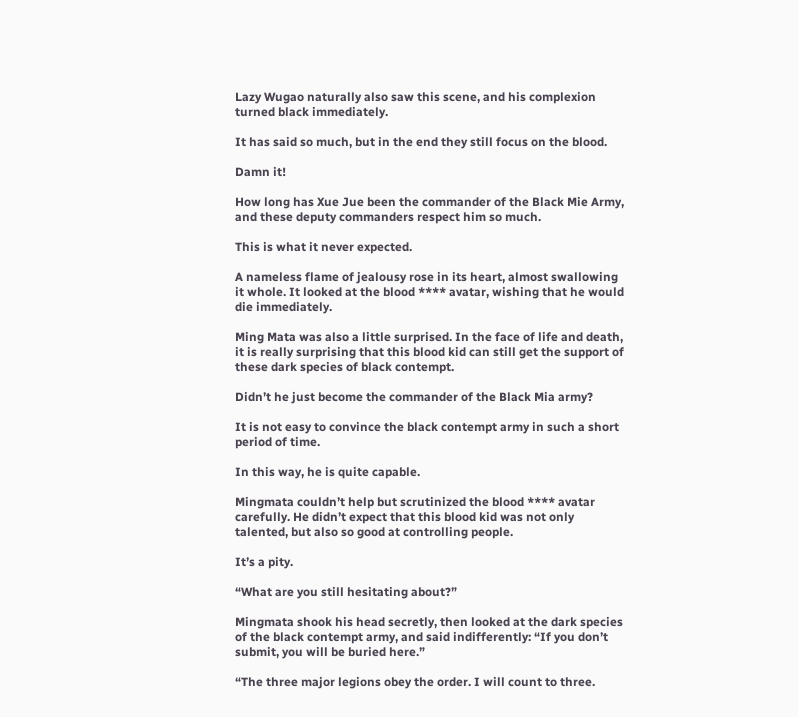Lazy Wugao naturally also saw this scene, and his complexion turned black immediately.

It has said so much, but in the end they still focus on the blood.

Damn it!

How long has Xue Jue been the commander of the Black Mie Army, and these deputy commanders respect him so much.

This is what it never expected.

A nameless flame of jealousy rose in its heart, almost swallowing it whole. It looked at the blood **** avatar, wishing that he would die immediately.

Ming Mata was also a little surprised. In the face of life and death, it is really surprising that this blood kid can still get the support of these dark species of black contempt.

Didn’t he just become the commander of the Black Mia army?

It is not easy to convince the black contempt army in such a short period of time.

In this way, he is quite capable.

Mingmata couldn’t help but scrutinized the blood **** avatar carefully. He didn’t expect that this blood kid was not only talented, but also so good at controlling people.

It’s a pity.

“What are you still hesitating about?”

Mingmata shook his head secretly, then looked at the dark species of the black contempt army, and said indifferently: “If you don’t submit, you will be buried here.”

“The three major legions obey the order. I will count to three.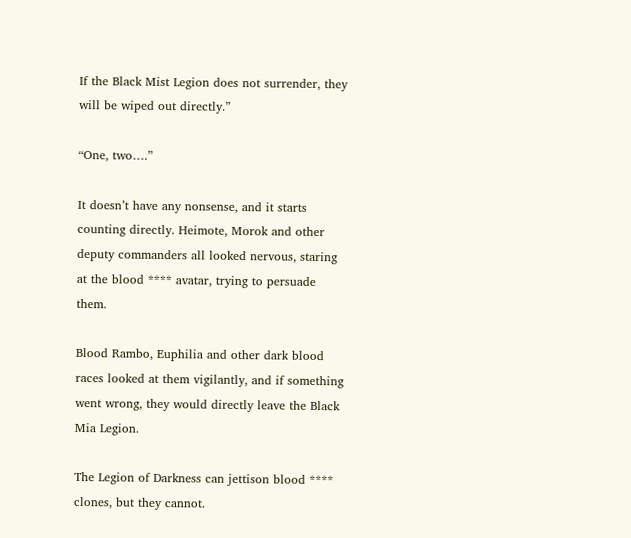If the Black Mist Legion does not surrender, they will be wiped out directly.”

“One, two….”

It doesn’t have any nonsense, and it starts counting directly. Heimote, Morok and other deputy commanders all looked nervous, staring at the blood **** avatar, trying to persuade them.

Blood Rambo, Euphilia and other dark blood races looked at them vigilantly, and if something went wrong, they would directly leave the Black Mia Legion.

The Legion of Darkness can jettison blood **** clones, but they cannot.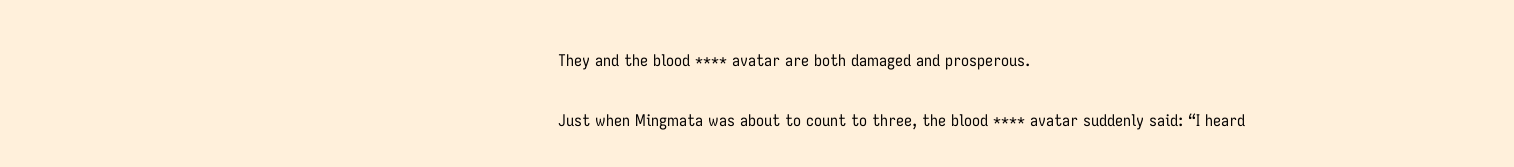They and the blood **** avatar are both damaged and prosperous.

Just when Mingmata was about to count to three, the blood **** avatar suddenly said: “I heard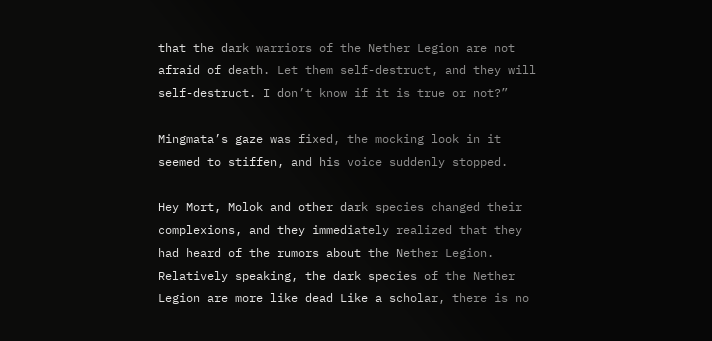that the dark warriors of the Nether Legion are not afraid of death. Let them self-destruct, and they will self-destruct. I don’t know if it is true or not?”

Mingmata’s gaze was fixed, the mocking look in it seemed to stiffen, and his voice suddenly stopped.

Hey Mort, Molok and other dark species changed their complexions, and they immediately realized that they had heard of the rumors about the Nether Legion. Relatively speaking, the dark species of the Nether Legion are more like dead Like a scholar, there is no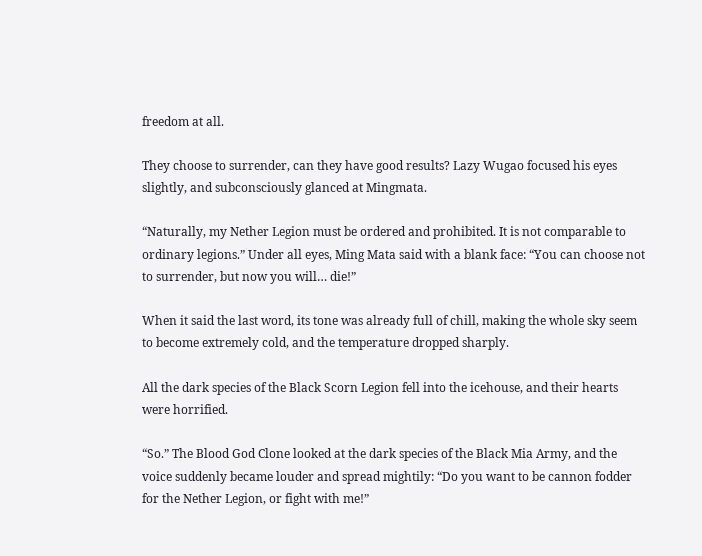freedom at all.

They choose to surrender, can they have good results? Lazy Wugao focused his eyes slightly, and subconsciously glanced at Mingmata.

“Naturally, my Nether Legion must be ordered and prohibited. It is not comparable to ordinary legions.” Under all eyes, Ming Mata said with a blank face: “You can choose not to surrender, but now you will… die!”

When it said the last word, its tone was already full of chill, making the whole sky seem to become extremely cold, and the temperature dropped sharply.

All the dark species of the Black Scorn Legion fell into the icehouse, and their hearts were horrified.

“So.” The Blood God Clone looked at the dark species of the Black Mia Army, and the voice suddenly became louder and spread mightily: “Do you want to be cannon fodder for the Nether Legion, or fight with me!”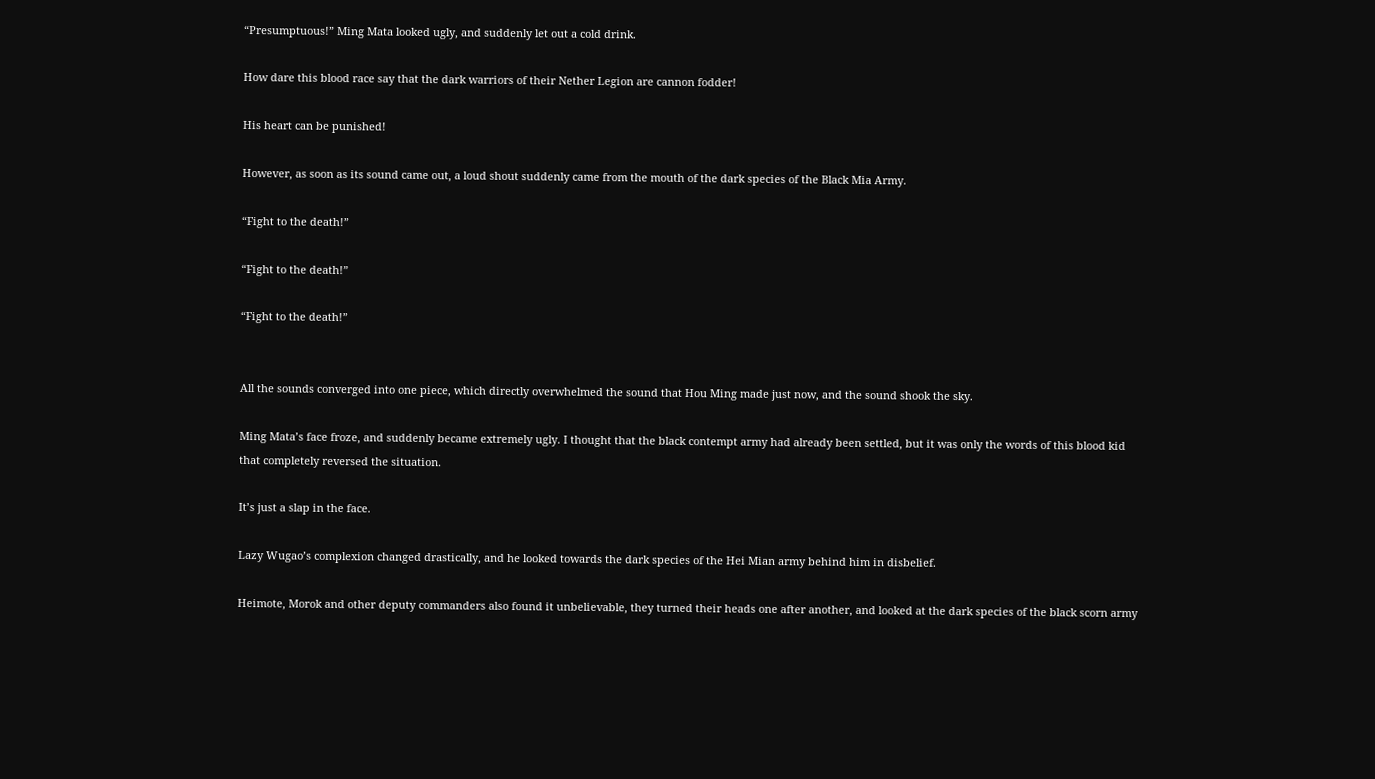“Presumptuous!” Ming Mata looked ugly, and suddenly let out a cold drink.

How dare this blood race say that the dark warriors of their Nether Legion are cannon fodder!

His heart can be punished!

However, as soon as its sound came out, a loud shout suddenly came from the mouth of the dark species of the Black Mia Army.

“Fight to the death!”

“Fight to the death!”

“Fight to the death!”


All the sounds converged into one piece, which directly overwhelmed the sound that Hou Ming made just now, and the sound shook the sky.

Ming Mata’s face froze, and suddenly became extremely ugly. I thought that the black contempt army had already been settled, but it was only the words of this blood kid that completely reversed the situation.

It’s just a slap in the face.

Lazy Wugao’s complexion changed drastically, and he looked towards the dark species of the Hei Mian army behind him in disbelief.

Heimote, Morok and other deputy commanders also found it unbelievable, they turned their heads one after another, and looked at the dark species of the black scorn army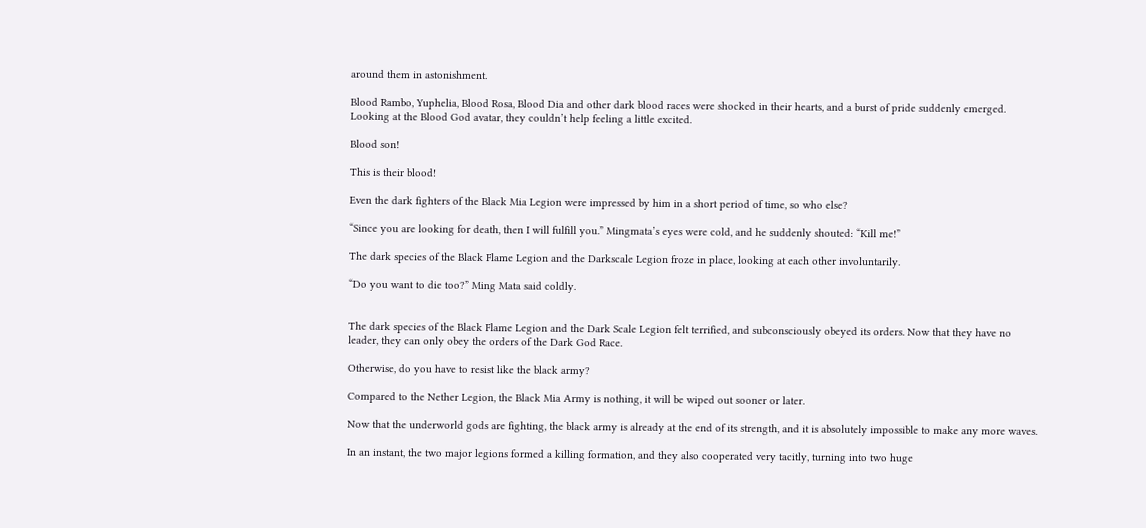around them in astonishment.

Blood Rambo, Yuphelia, Blood Rosa, Blood Dia and other dark blood races were shocked in their hearts, and a burst of pride suddenly emerged. Looking at the Blood God avatar, they couldn’t help feeling a little excited.

Blood son!

This is their blood!

Even the dark fighters of the Black Mia Legion were impressed by him in a short period of time, so who else?

“Since you are looking for death, then I will fulfill you.” Mingmata’s eyes were cold, and he suddenly shouted: “Kill me!”

The dark species of the Black Flame Legion and the Darkscale Legion froze in place, looking at each other involuntarily.

“Do you want to die too?” Ming Mata said coldly.


The dark species of the Black Flame Legion and the Dark Scale Legion felt terrified, and subconsciously obeyed its orders. Now that they have no leader, they can only obey the orders of the Dark God Race.

Otherwise, do you have to resist like the black army?

Compared to the Nether Legion, the Black Mia Army is nothing, it will be wiped out sooner or later.

Now that the underworld gods are fighting, the black army is already at the end of its strength, and it is absolutely impossible to make any more waves.

In an instant, the two major legions formed a killing formation, and they also cooperated very tacitly, turning into two huge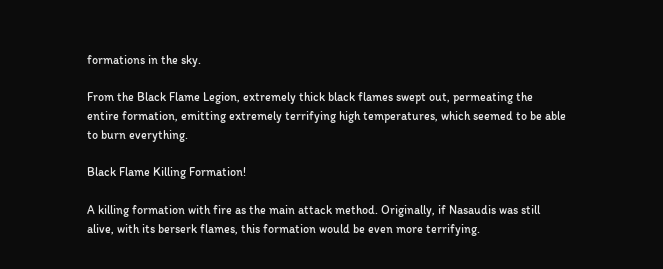formations in the sky.

From the Black Flame Legion, extremely thick black flames swept out, permeating the entire formation, emitting extremely terrifying high temperatures, which seemed to be able to burn everything.

Black Flame Killing Formation!

A killing formation with fire as the main attack method. Originally, if Nasaudis was still alive, with its berserk flames, this formation would be even more terrifying.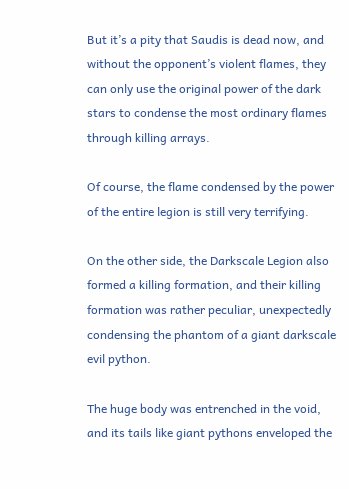But it’s a pity that Saudis is dead now, and without the opponent’s violent flames, they can only use the original power of the dark stars to condense the most ordinary flames through killing arrays.

Of course, the flame condensed by the power of the entire legion is still very terrifying.

On the other side, the Darkscale Legion also formed a killing formation, and their killing formation was rather peculiar, unexpectedly condensing the phantom of a giant darkscale evil python.

The huge body was entrenched in the void, and its tails like giant pythons enveloped the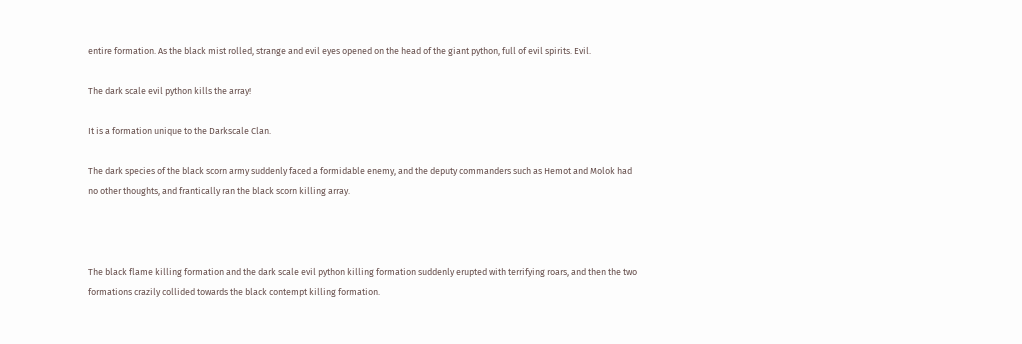entire formation. As the black mist rolled, strange and evil eyes opened on the head of the giant python, full of evil spirits. Evil.

The dark scale evil python kills the array!

It is a formation unique to the Darkscale Clan.

The dark species of the black scorn army suddenly faced a formidable enemy, and the deputy commanders such as Hemot and Molok had no other thoughts, and frantically ran the black scorn killing array.



The black flame killing formation and the dark scale evil python killing formation suddenly erupted with terrifying roars, and then the two formations crazily collided towards the black contempt killing formation.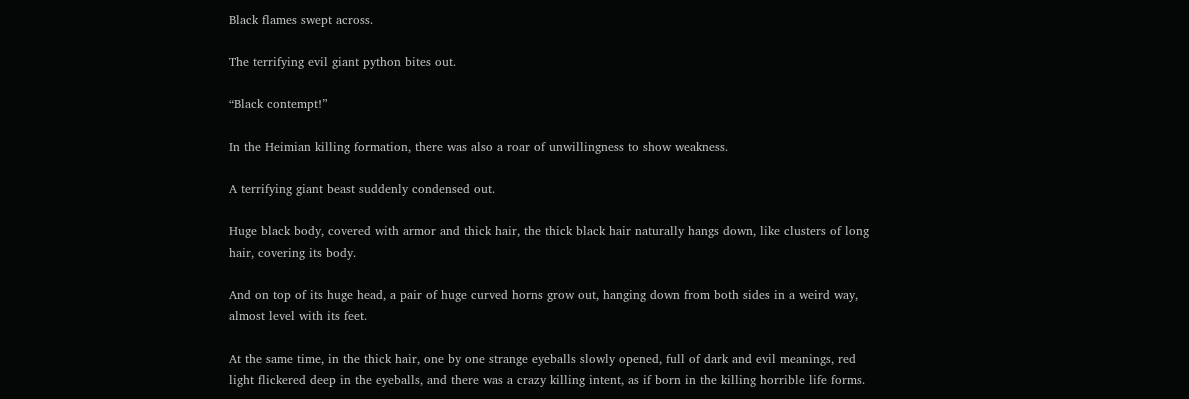Black flames swept across.

The terrifying evil giant python bites out.

“Black contempt!”

In the Heimian killing formation, there was also a roar of unwillingness to show weakness.

A terrifying giant beast suddenly condensed out.

Huge black body, covered with armor and thick hair, the thick black hair naturally hangs down, like clusters of long hair, covering its body.

And on top of its huge head, a pair of huge curved horns grow out, hanging down from both sides in a weird way, almost level with its feet.

At the same time, in the thick hair, one by one strange eyeballs slowly opened, full of dark and evil meanings, red light flickered deep in the eyeballs, and there was a crazy killing intent, as if born in the killing horrible life forms.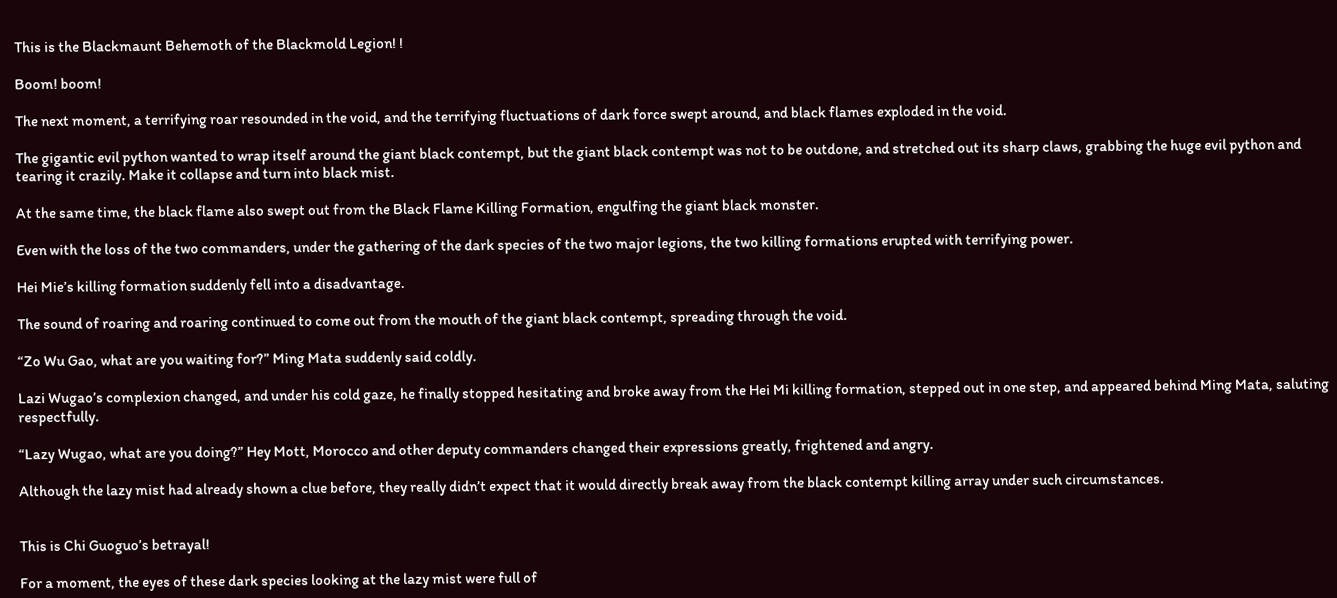This is the Blackmaunt Behemoth of the Blackmold Legion! !

Boom! boom!

The next moment, a terrifying roar resounded in the void, and the terrifying fluctuations of dark force swept around, and black flames exploded in the void.

The gigantic evil python wanted to wrap itself around the giant black contempt, but the giant black contempt was not to be outdone, and stretched out its sharp claws, grabbing the huge evil python and tearing it crazily. Make it collapse and turn into black mist.

At the same time, the black flame also swept out from the Black Flame Killing Formation, engulfing the giant black monster.

Even with the loss of the two commanders, under the gathering of the dark species of the two major legions, the two killing formations erupted with terrifying power.

Hei Mie’s killing formation suddenly fell into a disadvantage.

The sound of roaring and roaring continued to come out from the mouth of the giant black contempt, spreading through the void.

“Zo Wu Gao, what are you waiting for?” Ming Mata suddenly said coldly.

Lazi Wugao’s complexion changed, and under his cold gaze, he finally stopped hesitating and broke away from the Hei Mi killing formation, stepped out in one step, and appeared behind Ming Mata, saluting respectfully.

“Lazy Wugao, what are you doing?” Hey Mott, Morocco and other deputy commanders changed their expressions greatly, frightened and angry.

Although the lazy mist had already shown a clue before, they really didn’t expect that it would directly break away from the black contempt killing array under such circumstances.


This is Chi Guoguo’s betrayal!

For a moment, the eyes of these dark species looking at the lazy mist were full of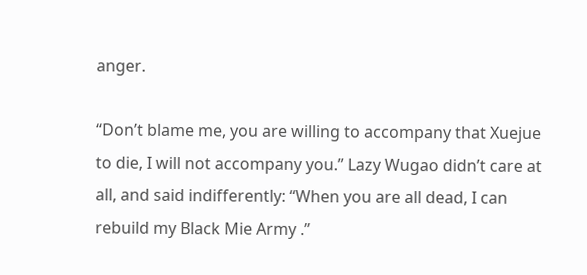anger.

“Don’t blame me, you are willing to accompany that Xuejue to die, I will not accompany you.” Lazy Wugao didn’t care at all, and said indifferently: “When you are all dead, I can rebuild my Black Mie Army .”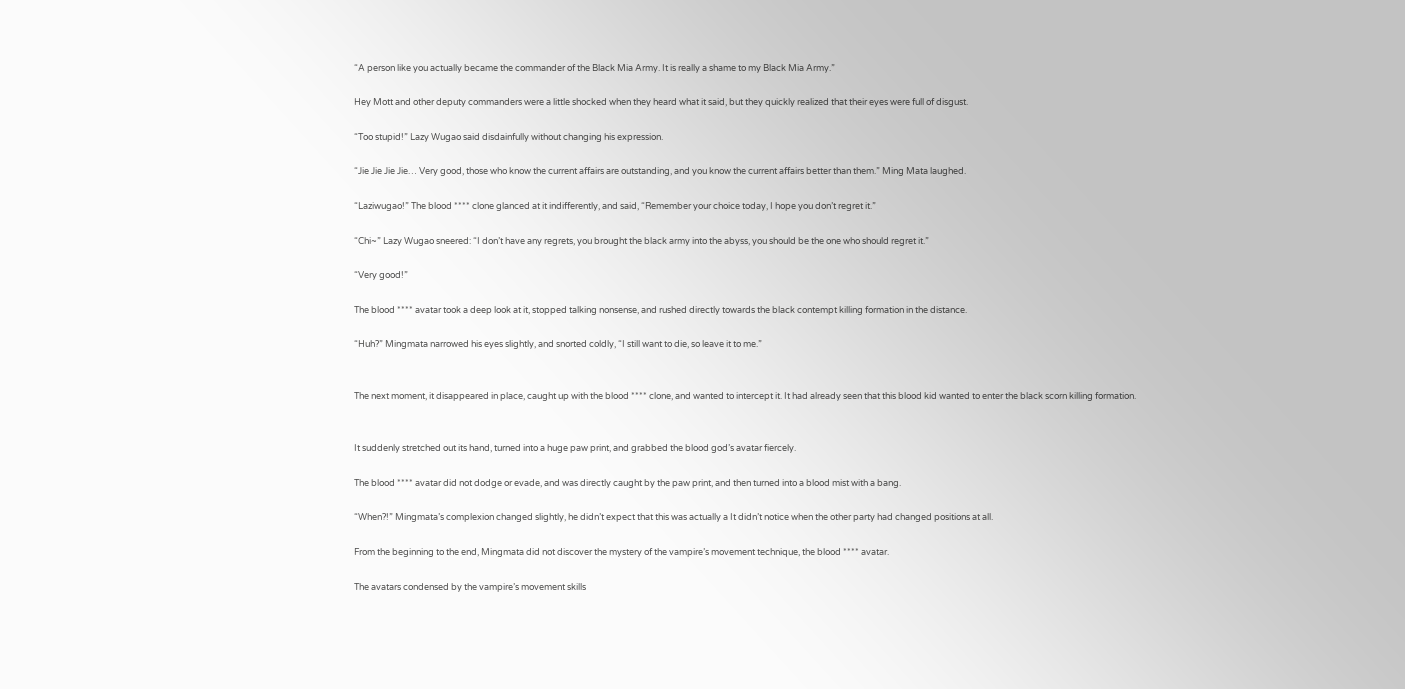“A person like you actually became the commander of the Black Mia Army. It is really a shame to my Black Mia Army.”

Hey Mott and other deputy commanders were a little shocked when they heard what it said, but they quickly realized that their eyes were full of disgust.

“Too stupid!” Lazy Wugao said disdainfully without changing his expression.

“Jie Jie Jie Jie… Very good, those who know the current affairs are outstanding, and you know the current affairs better than them.” Ming Mata laughed.

“Laziwugao!” The blood **** clone glanced at it indifferently, and said, “Remember your choice today, I hope you don’t regret it.”

“Chi~” Lazy Wugao sneered: “I don’t have any regrets, you brought the black army into the abyss, you should be the one who should regret it.”

“Very good!”

The blood **** avatar took a deep look at it, stopped talking nonsense, and rushed directly towards the black contempt killing formation in the distance.

“Huh?” Mingmata narrowed his eyes slightly, and snorted coldly, “I still want to die, so leave it to me.”


The next moment, it disappeared in place, caught up with the blood **** clone, and wanted to intercept it. It had already seen that this blood kid wanted to enter the black scorn killing formation.


It suddenly stretched out its hand, turned into a huge paw print, and grabbed the blood god’s avatar fiercely.

The blood **** avatar did not dodge or evade, and was directly caught by the paw print, and then turned into a blood mist with a bang.

“When?!” Mingmata’s complexion changed slightly, he didn’t expect that this was actually a It didn’t notice when the other party had changed positions at all.

From the beginning to the end, Mingmata did not discover the mystery of the vampire’s movement technique, the blood **** avatar.

The avatars condensed by the vampire’s movement skills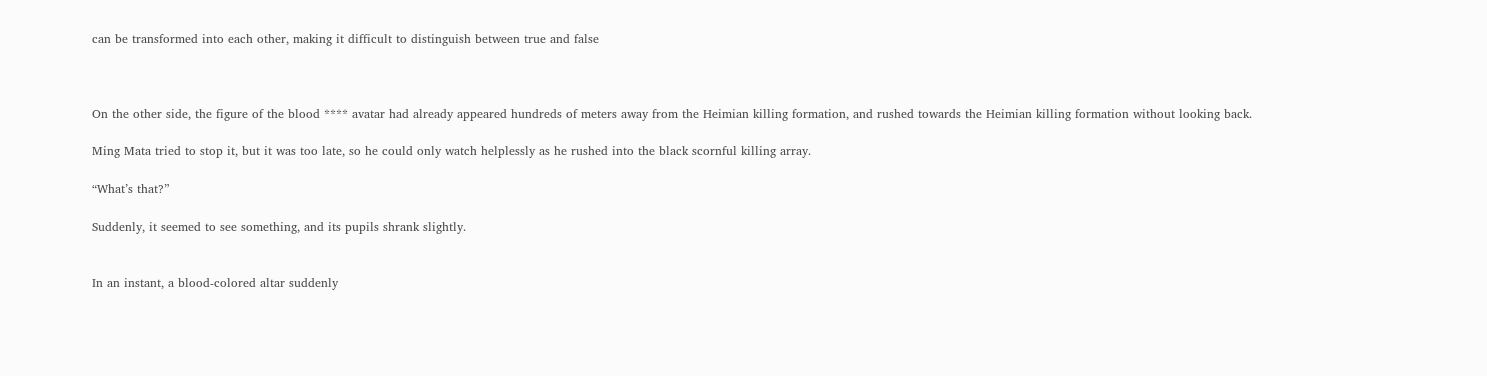can be transformed into each other, making it difficult to distinguish between true and false



On the other side, the figure of the blood **** avatar had already appeared hundreds of meters away from the Heimian killing formation, and rushed towards the Heimian killing formation without looking back.

Ming Mata tried to stop it, but it was too late, so he could only watch helplessly as he rushed into the black scornful killing array.

“What’s that?”

Suddenly, it seemed to see something, and its pupils shrank slightly.


In an instant, a blood-colored altar suddenly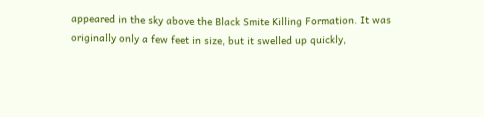appeared in the sky above the Black Smite Killing Formation. It was originally only a few feet in size, but it swelled up quickly,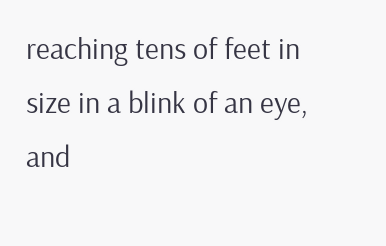reaching tens of feet in size in a blink of an eye, and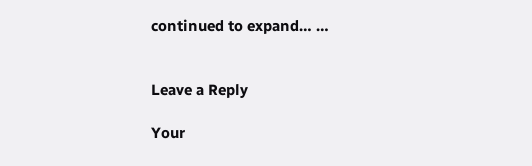continued to expand… …


Leave a Reply

Your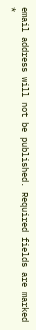email address will not be published. Required fields are marked *